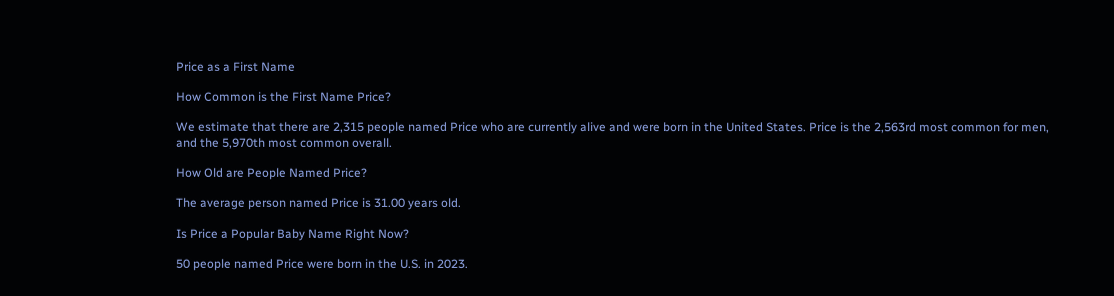Price as a First Name

How Common is the First Name Price?

We estimate that there are 2,315 people named Price who are currently alive and were born in the United States. Price is the 2,563rd most common for men, and the 5,970th most common overall.

How Old are People Named Price?

The average person named Price is 31.00 years old.

Is Price a Popular Baby Name Right Now?

50 people named Price were born in the U.S. in 2023.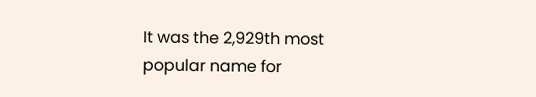It was the 2,929th most popular name for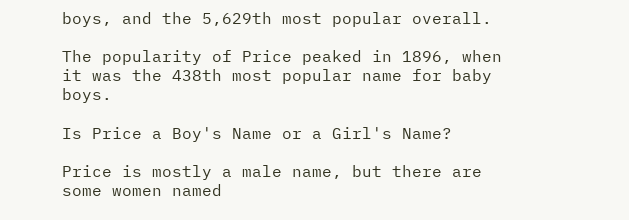boys, and the 5,629th most popular overall.

The popularity of Price peaked in 1896, when it was the 438th most popular name for baby boys.

Is Price a Boy's Name or a Girl's Name?

Price is mostly a male name, but there are some women named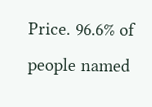Price. 96.6% of people named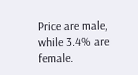Price are male, while 3.4% are female.